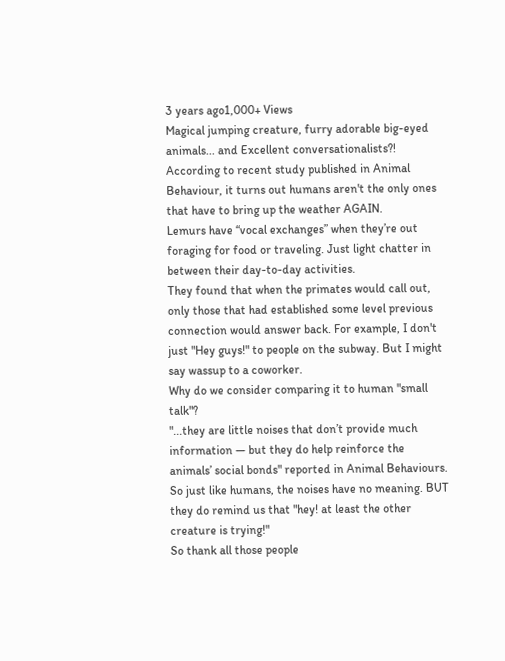3 years ago1,000+ Views
Magical jumping creature, furry adorable big-eyed animals... and Excellent conversationalists?!
According to recent study published in Animal Behaviour, it turns out humans aren't the only ones that have to bring up the weather AGAIN.
Lemurs have “vocal exchanges” when they’re out foraging for food or traveling. Just light chatter in between their day-to-day activities.
They found that when the primates would call out, only those that had established some level previous connection would answer back. For example, I don't just "Hey guys!" to people on the subway. But I might say wassup to a coworker.
Why do we consider comparing it to human "small talk"?
"...they are little noises that don’t provide much information — but they do help reinforce the animals’ social bonds" reported in Animal Behaviours.
So just like humans, the noises have no meaning. BUT they do remind us that "hey! at least the other creature is trying!"
So thank all those people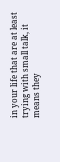in your life that are at least trying with small talk, it means they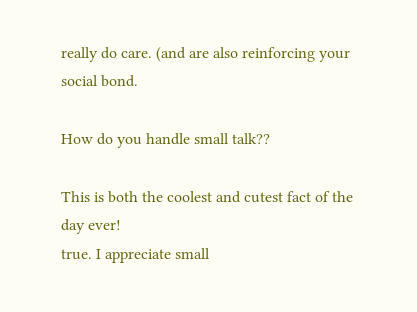really do care. (and are also reinforcing your social bond.

How do you handle small talk??

This is both the coolest and cutest fact of the day ever!
true. I appreciate small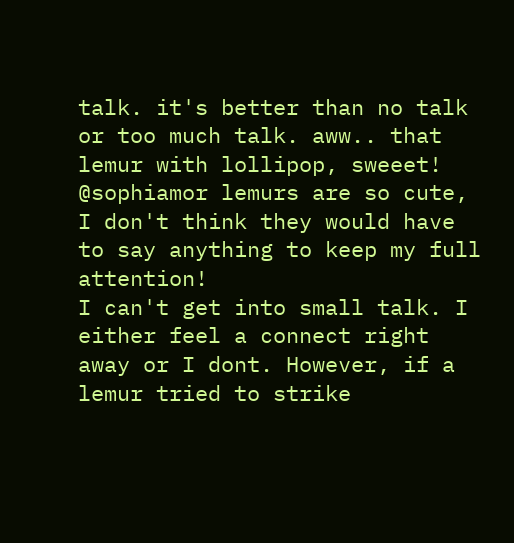talk. it's better than no talk or too much talk. aww.. that lemur with lollipop, sweeet!
@sophiamor lemurs are so cute, I don't think they would have to say anything to keep my full attention!
I can't get into small talk. I either feel a connect right away or I dont. However, if a lemur tried to strike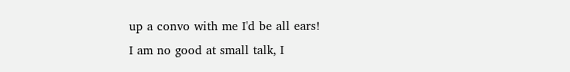up a convo with me I'd be all ears!
I am no good at small talk, I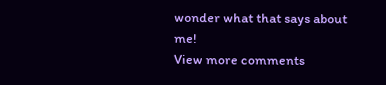wonder what that says about me!
View more comments